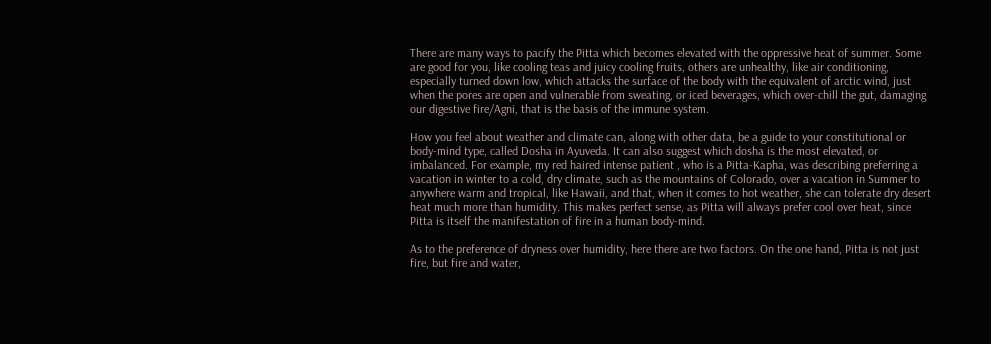There are many ways to pacify the Pitta which becomes elevated with the oppressive heat of summer. Some are good for you, like cooling teas and juicy cooling fruits, others are unhealthy, like air conditioning, especially turned down low, which attacks the surface of the body with the equivalent of arctic wind, just when the pores are open and vulnerable from sweating, or iced beverages, which over-chill the gut, damaging our digestive fire/Agni, that is the basis of the immune system.

How you feel about weather and climate can, along with other data, be a guide to your constitutional or body-mind type, called Dosha in Ayuveda. It can also suggest which dosha is the most elevated, or imbalanced. For example, my red haired intense patient , who is a Pitta-Kapha, was describing preferring a vacation in winter to a cold, dry climate, such as the mountains of Colorado, over a vacation in Summer to anywhere warm and tropical, like Hawaii, and that, when it comes to hot weather, she can tolerate dry desert heat much more than humidity. This makes perfect sense, as Pitta will always prefer cool over heat, since Pitta is itself the manifestation of fire in a human body-mind.

As to the preference of dryness over humidity, here there are two factors. On the one hand, Pitta is not just fire, but fire and water,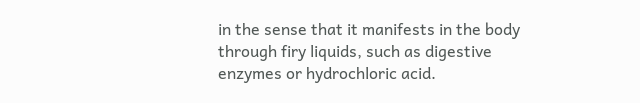in the sense that it manifests in the body through firy liquids, such as digestive enzymes or hydrochloric acid.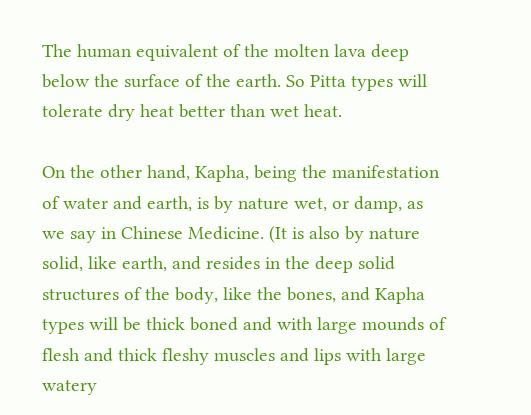The human equivalent of the molten lava deep below the surface of the earth. So Pitta types will tolerate dry heat better than wet heat.

On the other hand, Kapha, being the manifestation of water and earth, is by nature wet, or damp, as we say in Chinese Medicine. (It is also by nature solid, like earth, and resides in the deep solid structures of the body, like the bones, and Kapha types will be thick boned and with large mounds of flesh and thick fleshy muscles and lips with large watery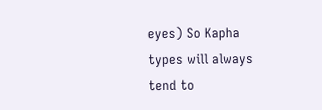eyes) So Kapha types will always tend to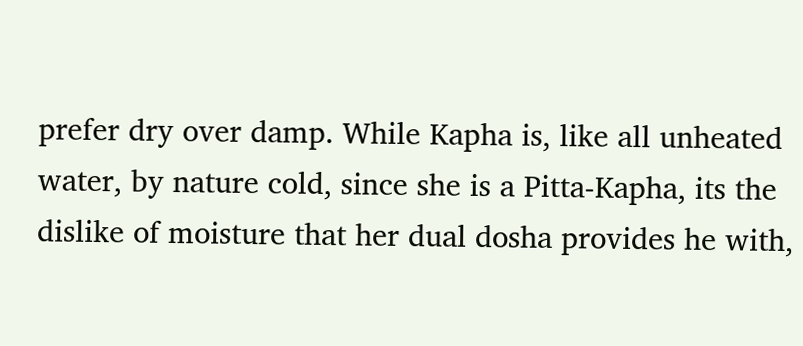prefer dry over damp. While Kapha is, like all unheated water, by nature cold, since she is a Pitta-Kapha, its the dislike of moisture that her dual dosha provides he with,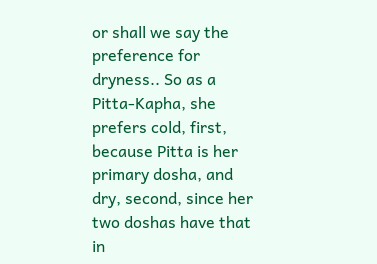or shall we say the preference for dryness.. So as a Pitta-Kapha, she prefers cold, first, because Pitta is her primary dosha, and dry, second, since her two doshas have that in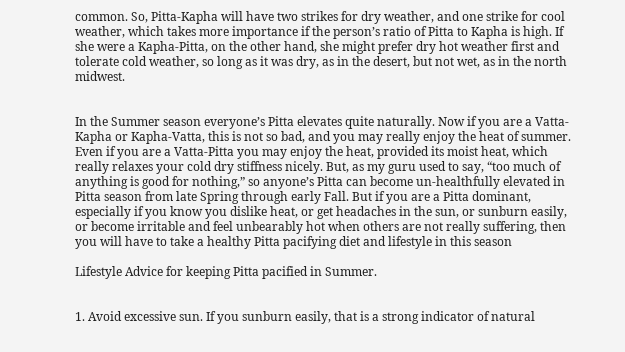common. So, Pitta-Kapha will have two strikes for dry weather, and one strike for cool weather, which takes more importance if the person’s ratio of Pitta to Kapha is high. If she were a Kapha-Pitta, on the other hand, she might prefer dry hot weather first and tolerate cold weather, so long as it was dry, as in the desert, but not wet, as in the north midwest.


In the Summer season everyone’s Pitta elevates quite naturally. Now if you are a Vatta-Kapha or Kapha-Vatta, this is not so bad, and you may really enjoy the heat of summer. Even if you are a Vatta-Pitta you may enjoy the heat, provided its moist heat, which really relaxes your cold dry stiffness nicely. But, as my guru used to say, “too much of anything is good for nothing,” so anyone’s Pitta can become un-healthfully elevated in Pitta season from late Spring through early Fall. But if you are a Pitta dominant, especially if you know you dislike heat, or get headaches in the sun, or sunburn easily, or become irritable and feel unbearably hot when others are not really suffering, then you will have to take a healthy Pitta pacifying diet and lifestyle in this season

Lifestyle Advice for keeping Pitta pacified in Summer.


1. Avoid excessive sun. If you sunburn easily, that is a strong indicator of natural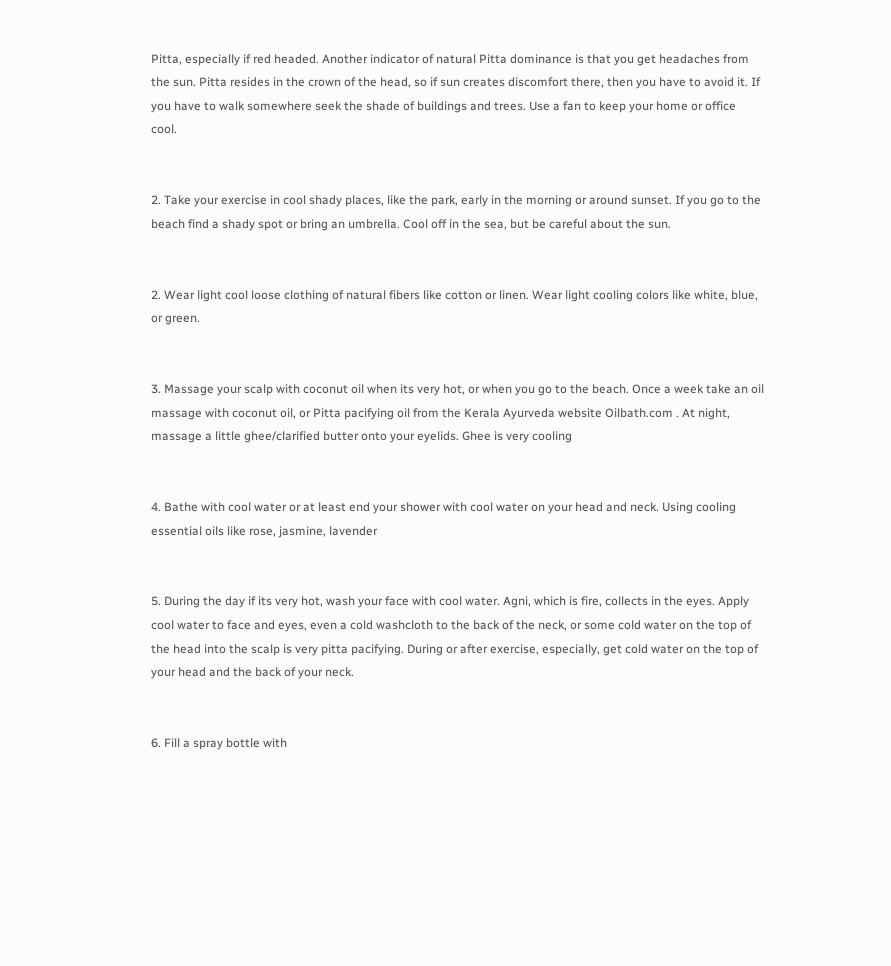Pitta, especially if red headed. Another indicator of natural Pitta dominance is that you get headaches from the sun. Pitta resides in the crown of the head, so if sun creates discomfort there, then you have to avoid it. If you have to walk somewhere seek the shade of buildings and trees. Use a fan to keep your home or office cool.


2. Take your exercise in cool shady places, like the park, early in the morning or around sunset. If you go to the beach find a shady spot or bring an umbrella. Cool off in the sea, but be careful about the sun.


2. Wear light cool loose clothing of natural fibers like cotton or linen. Wear light cooling colors like white, blue, or green.


3. Massage your scalp with coconut oil when its very hot, or when you go to the beach. Once a week take an oil massage with coconut oil, or Pitta pacifying oil from the Kerala Ayurveda website Oilbath.com . At night, massage a little ghee/clarified butter onto your eyelids. Ghee is very cooling


4. Bathe with cool water or at least end your shower with cool water on your head and neck. Using cooling essential oils like rose, jasmine, lavender


5. During the day if its very hot, wash your face with cool water. Agni, which is fire, collects in the eyes. Apply cool water to face and eyes, even a cold washcloth to the back of the neck, or some cold water on the top of the head into the scalp is very pitta pacifying. During or after exercise, especially, get cold water on the top of your head and the back of your neck.


6. Fill a spray bottle with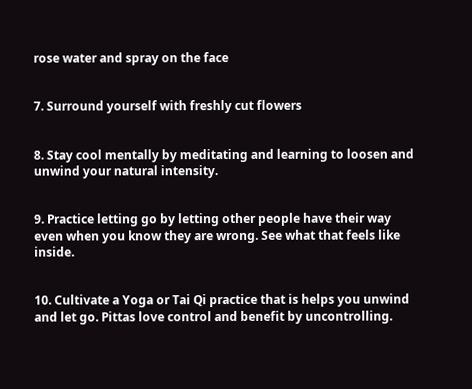rose water and spray on the face


7. Surround yourself with freshly cut flowers


8. Stay cool mentally by meditating and learning to loosen and unwind your natural intensity.


9. Practice letting go by letting other people have their way even when you know they are wrong. See what that feels like inside.


10. Cultivate a Yoga or Tai Qi practice that is helps you unwind and let go. Pittas love control and benefit by uncontrolling.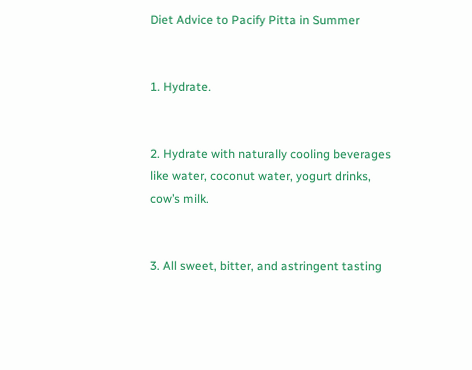Diet Advice to Pacify Pitta in Summer


1. Hydrate.


2. Hydrate with naturally cooling beverages like water, coconut water, yogurt drinks, cow’s milk.


3. All sweet, bitter, and astringent tasting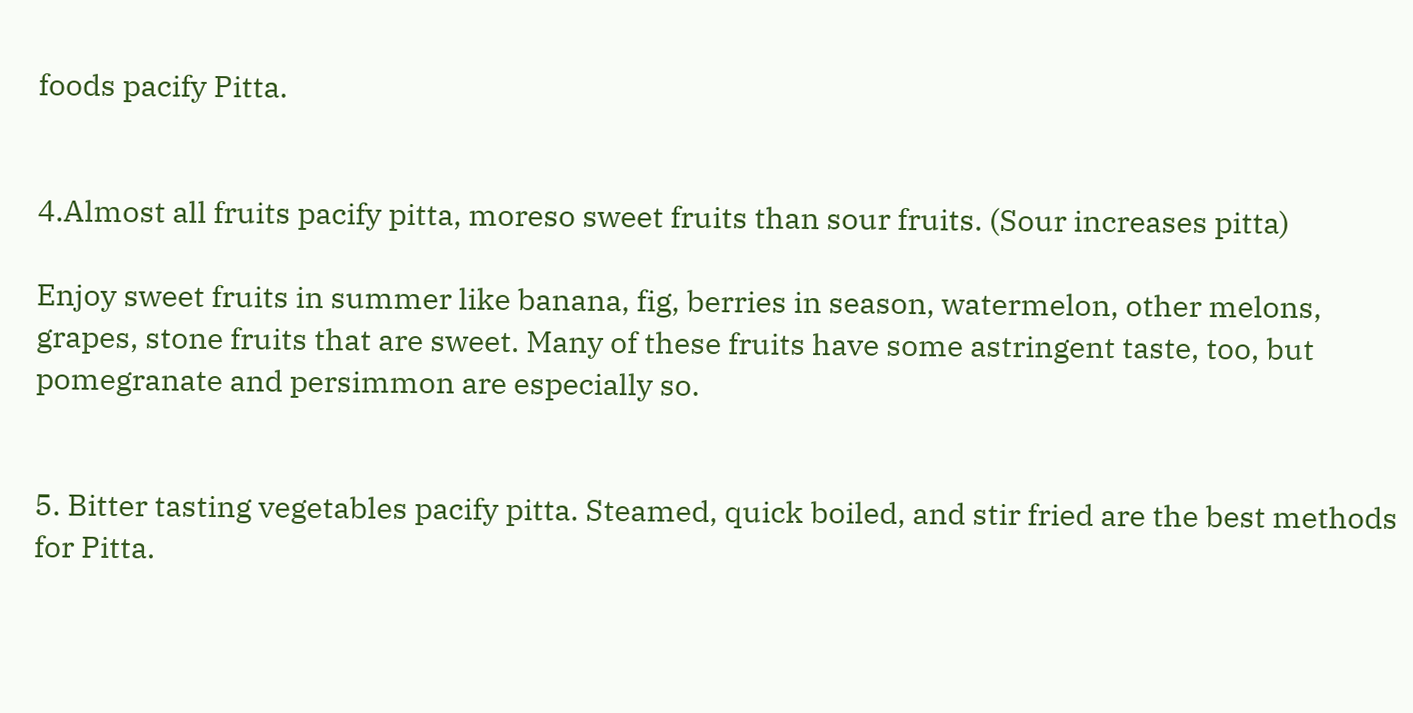foods pacify Pitta.


4.Almost all fruits pacify pitta, moreso sweet fruits than sour fruits. (Sour increases pitta)

Enjoy sweet fruits in summer like banana, fig, berries in season, watermelon, other melons, grapes, stone fruits that are sweet. Many of these fruits have some astringent taste, too, but pomegranate and persimmon are especially so.


5. Bitter tasting vegetables pacify pitta. Steamed, quick boiled, and stir fried are the best methods for Pitta.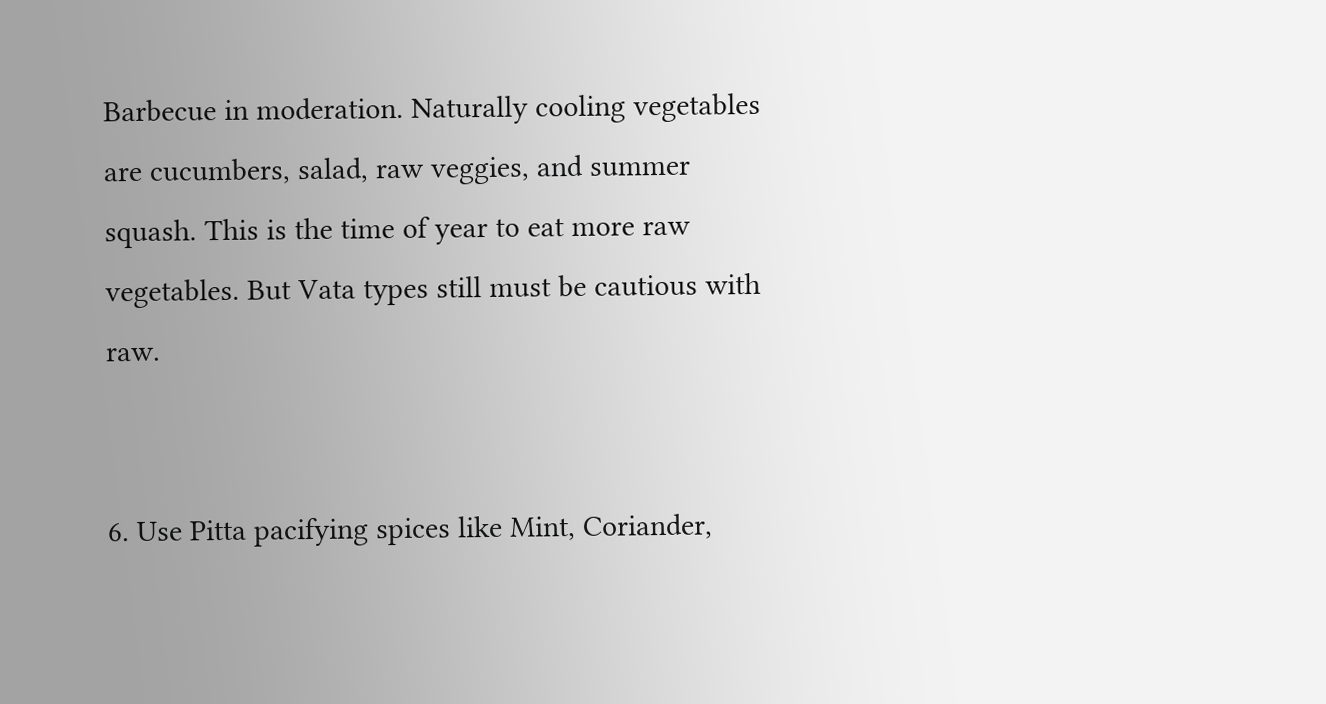Barbecue in moderation. Naturally cooling vegetables are cucumbers, salad, raw veggies, and summer squash. This is the time of year to eat more raw vegetables. But Vata types still must be cautious with raw.


6. Use Pitta pacifying spices like Mint, Coriander,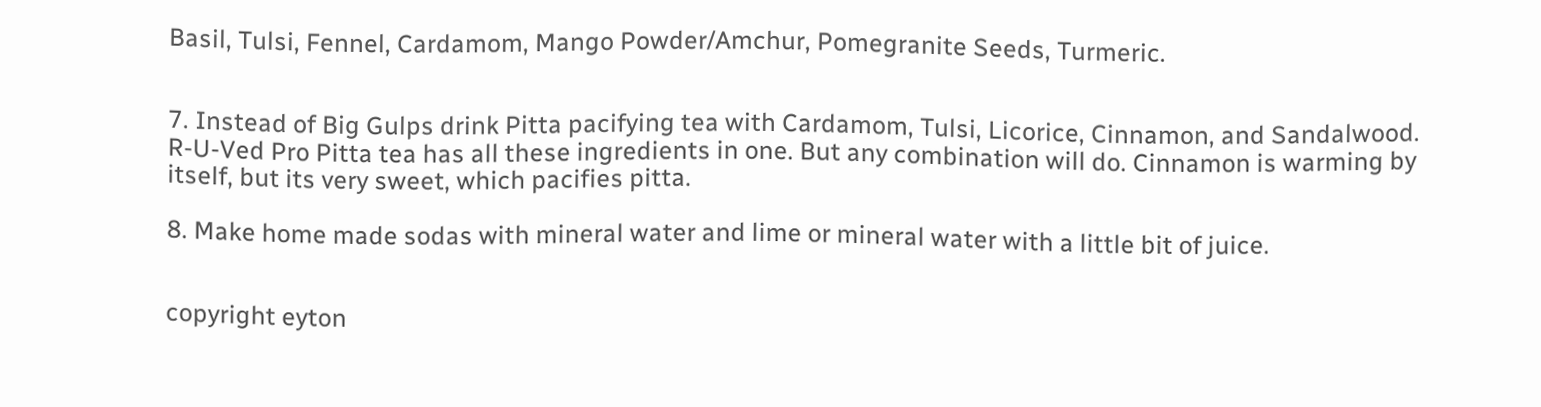Basil, Tulsi, Fennel, Cardamom, Mango Powder/Amchur, Pomegranite Seeds, Turmeric.


7. Instead of Big Gulps drink Pitta pacifying tea with Cardamom, Tulsi, Licorice, Cinnamon, and Sandalwood. R-U-Ved Pro Pitta tea has all these ingredients in one. But any combination will do. Cinnamon is warming by itself, but its very sweet, which pacifies pitta.

8. Make home made sodas with mineral water and lime or mineral water with a little bit of juice.


copyright eyton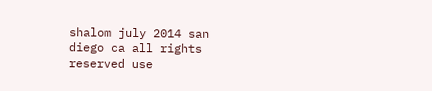shalom july 2014 san diego ca all rights reserved use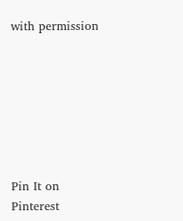with permission







Pin It on Pinterest